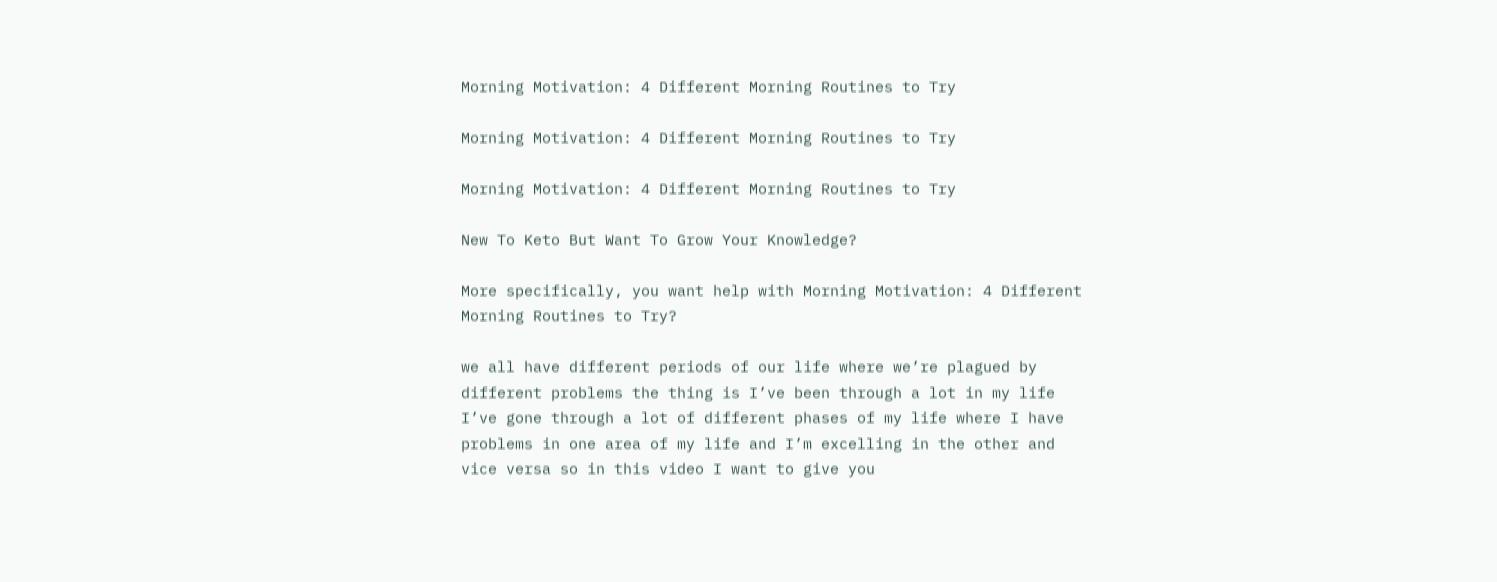Morning Motivation: 4 Different Morning Routines to Try

Morning Motivation: 4 Different Morning Routines to Try

Morning Motivation: 4 Different Morning Routines to Try

New To Keto But Want To Grow Your Knowledge?

More specifically, you want help with Morning Motivation: 4 Different Morning Routines to Try?

we all have different periods of our life where we’re plagued by different problems the thing is I’ve been through a lot in my life I’ve gone through a lot of different phases of my life where I have problems in one area of my life and I’m excelling in the other and vice versa so in this video I want to give you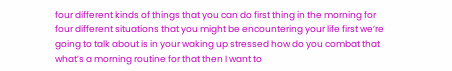four different kinds of things that you can do first thing in the morning for four different situations that you might be encountering your life first we’re going to talk about is in your waking up stressed how do you combat that what’s a morning routine for that then I want to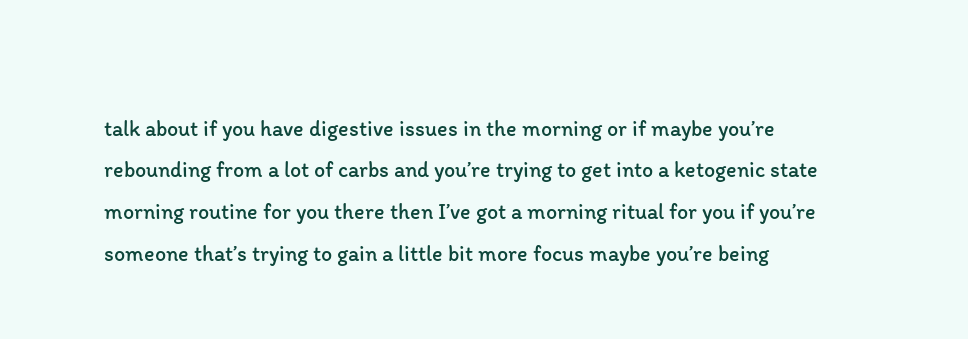talk about if you have digestive issues in the morning or if maybe you’re rebounding from a lot of carbs and you’re trying to get into a ketogenic state morning routine for you there then I’ve got a morning ritual for you if you’re someone that’s trying to gain a little bit more focus maybe you’re being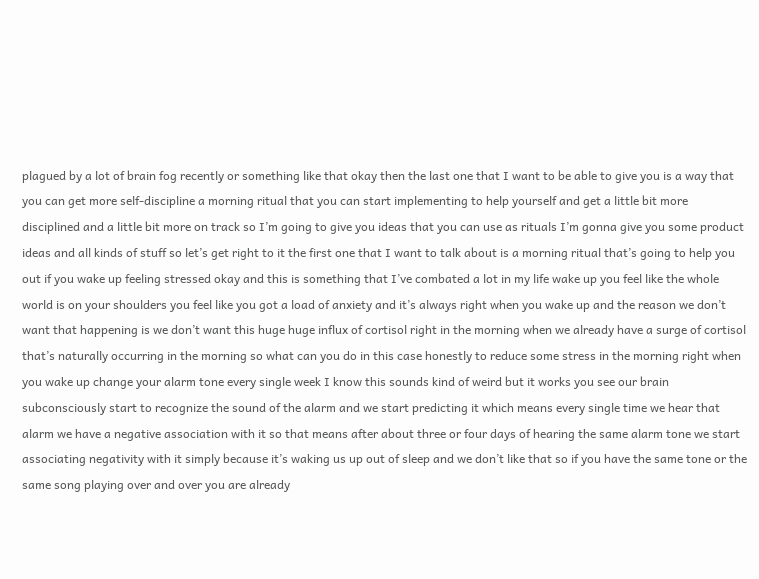plagued by a lot of brain fog recently or something like that okay then the last one that I want to be able to give you is a way that you can get more self-discipline a morning ritual that you can start implementing to help yourself and get a little bit more disciplined and a little bit more on track so I’m going to give you ideas that you can use as rituals I’m gonna give you some product ideas and all kinds of stuff so let’s get right to it the first one that I want to talk about is a morning ritual that’s going to help you out if you wake up feeling stressed okay and this is something that I’ve combated a lot in my life wake up you feel like the whole world is on your shoulders you feel like you got a load of anxiety and it’s always right when you wake up and the reason we don’t want that happening is we don’t want this huge huge influx of cortisol right in the morning when we already have a surge of cortisol that’s naturally occurring in the morning so what can you do in this case honestly to reduce some stress in the morning right when you wake up change your alarm tone every single week I know this sounds kind of weird but it works you see our brain subconsciously start to recognize the sound of the alarm and we start predicting it which means every single time we hear that alarm we have a negative association with it so that means after about three or four days of hearing the same alarm tone we start associating negativity with it simply because it’s waking us up out of sleep and we don’t like that so if you have the same tone or the same song playing over and over you are already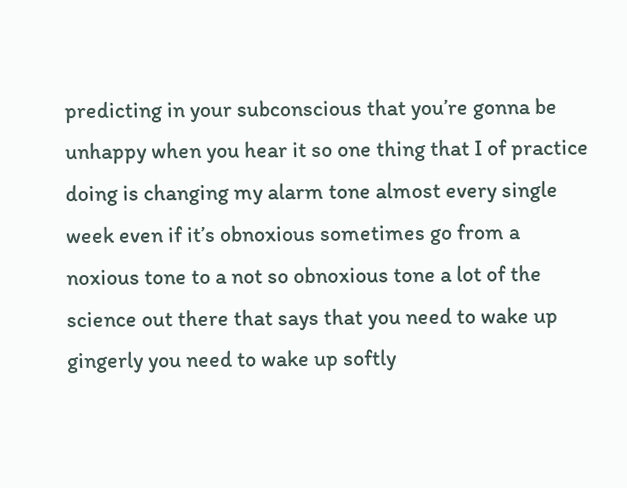predicting in your subconscious that you’re gonna be unhappy when you hear it so one thing that I of practice doing is changing my alarm tone almost every single week even if it’s obnoxious sometimes go from a noxious tone to a not so obnoxious tone a lot of the science out there that says that you need to wake up gingerly you need to wake up softly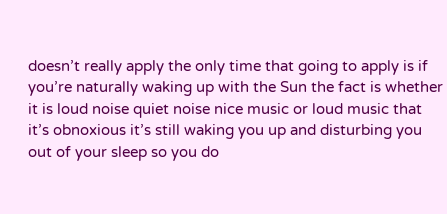doesn’t really apply the only time that going to apply is if you’re naturally waking up with the Sun the fact is whether it is loud noise quiet noise nice music or loud music that it’s obnoxious it’s still waking you up and disturbing you out of your sleep so you do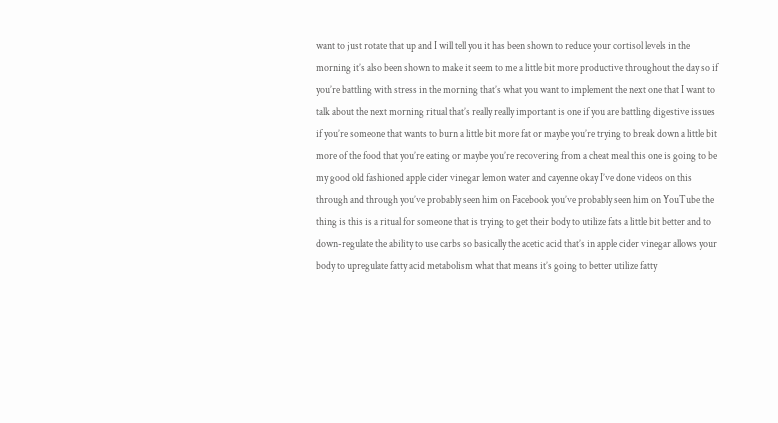want to just rotate that up and I will tell you it has been shown to reduce your cortisol levels in the morning it’s also been shown to make it seem to me a little bit more productive throughout the day so if you’re battling with stress in the morning that’s what you want to implement the next one that I want to talk about the next morning ritual that’s really really important is one if you are battling digestive issues if you’re someone that wants to burn a little bit more fat or maybe you’re trying to break down a little bit more of the food that you’re eating or maybe you’re recovering from a cheat meal this one is going to be my good old fashioned apple cider vinegar lemon water and cayenne okay I’ve done videos on this through and through you’ve probably seen him on Facebook you’ve probably seen him on YouTube the thing is this is a ritual for someone that is trying to get their body to utilize fats a little bit better and to down-regulate the ability to use carbs so basically the acetic acid that’s in apple cider vinegar allows your body to upregulate fatty acid metabolism what that means it’s going to better utilize fatty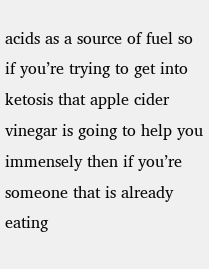acids as a source of fuel so if you’re trying to get into ketosis that apple cider vinegar is going to help you immensely then if you’re someone that is already eating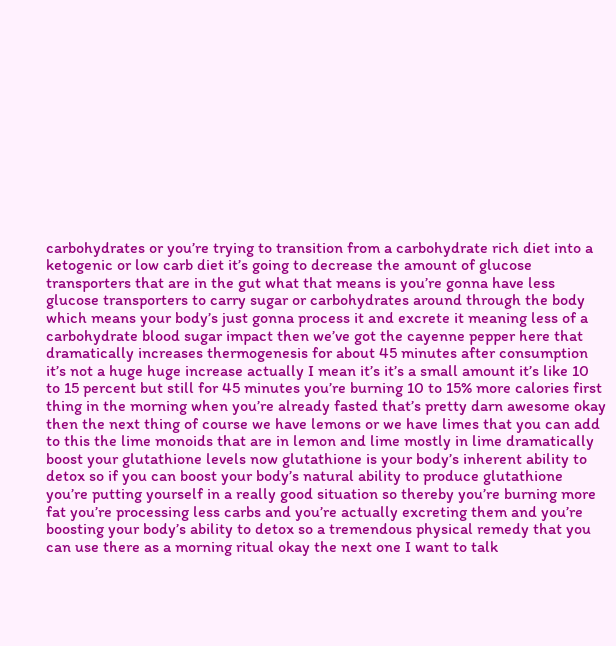carbohydrates or you’re trying to transition from a carbohydrate rich diet into a ketogenic or low carb diet it’s going to decrease the amount of glucose transporters that are in the gut what that means is you’re gonna have less glucose transporters to carry sugar or carbohydrates around through the body which means your body’s just gonna process it and excrete it meaning less of a carbohydrate blood sugar impact then we’ve got the cayenne pepper here that dramatically increases thermogenesis for about 45 minutes after consumption it’s not a huge huge increase actually I mean it’s it’s a small amount it’s like 10 to 15 percent but still for 45 minutes you’re burning 10 to 15% more calories first thing in the morning when you’re already fasted that’s pretty darn awesome okay then the next thing of course we have lemons or we have limes that you can add to this the lime monoids that are in lemon and lime mostly in lime dramatically boost your glutathione levels now glutathione is your body’s inherent ability to detox so if you can boost your body’s natural ability to produce glutathione you’re putting yourself in a really good situation so thereby you’re burning more fat you’re processing less carbs and you’re actually excreting them and you’re boosting your body’s ability to detox so a tremendous physical remedy that you can use there as a morning ritual okay the next one I want to talk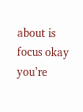about is focus okay you’re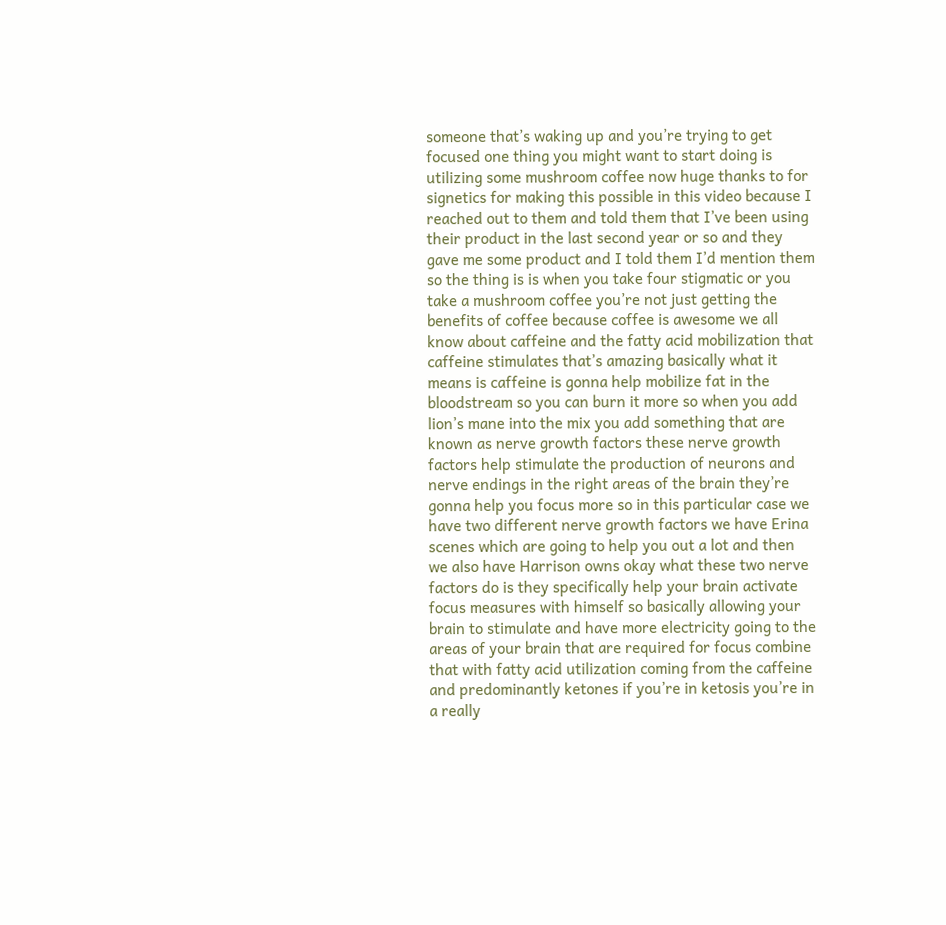someone that’s waking up and you’re trying to get focused one thing you might want to start doing is utilizing some mushroom coffee now huge thanks to for signetics for making this possible in this video because I reached out to them and told them that I’ve been using their product in the last second year or so and they gave me some product and I told them I’d mention them so the thing is is when you take four stigmatic or you take a mushroom coffee you’re not just getting the benefits of coffee because coffee is awesome we all know about caffeine and the fatty acid mobilization that caffeine stimulates that’s amazing basically what it means is caffeine is gonna help mobilize fat in the bloodstream so you can burn it more so when you add lion’s mane into the mix you add something that are known as nerve growth factors these nerve growth factors help stimulate the production of neurons and nerve endings in the right areas of the brain they’re gonna help you focus more so in this particular case we have two different nerve growth factors we have Erina scenes which are going to help you out a lot and then we also have Harrison owns okay what these two nerve factors do is they specifically help your brain activate focus measures with himself so basically allowing your brain to stimulate and have more electricity going to the areas of your brain that are required for focus combine that with fatty acid utilization coming from the caffeine and predominantly ketones if you’re in ketosis you’re in a really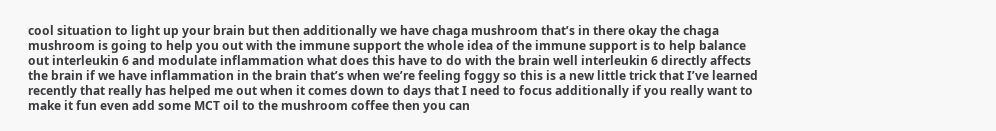cool situation to light up your brain but then additionally we have chaga mushroom that’s in there okay the chaga mushroom is going to help you out with the immune support the whole idea of the immune support is to help balance out interleukin 6 and modulate inflammation what does this have to do with the brain well interleukin 6 directly affects the brain if we have inflammation in the brain that’s when we’re feeling foggy so this is a new little trick that I’ve learned recently that really has helped me out when it comes down to days that I need to focus additionally if you really want to make it fun even add some MCT oil to the mushroom coffee then you can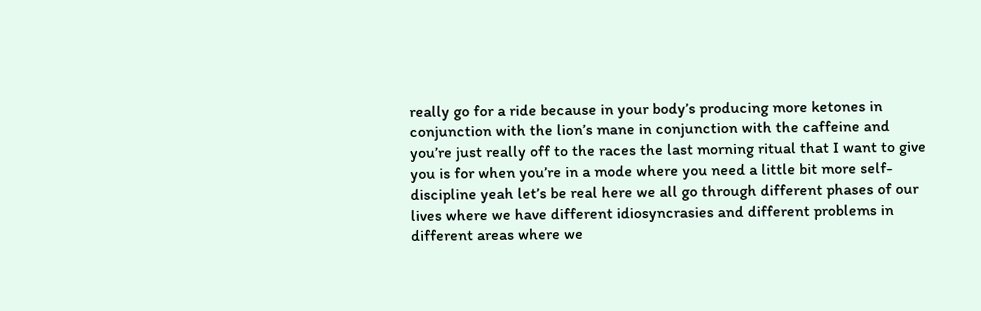really go for a ride because in your body’s producing more ketones in conjunction with the lion’s mane in conjunction with the caffeine and you’re just really off to the races the last morning ritual that I want to give you is for when you’re in a mode where you need a little bit more self-discipline yeah let’s be real here we all go through different phases of our lives where we have different idiosyncrasies and different problems in different areas where we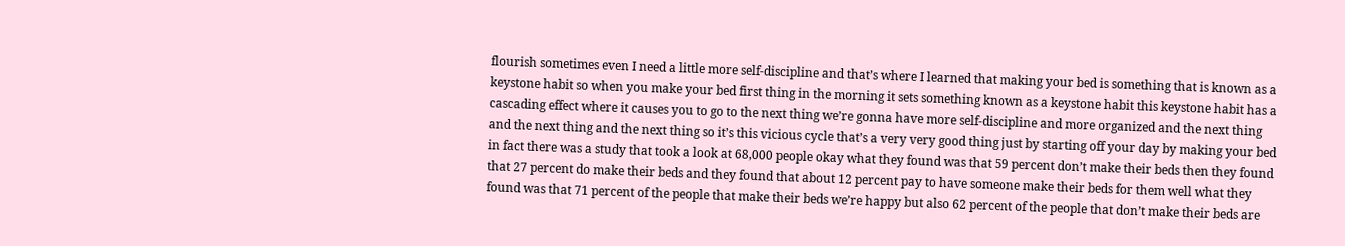flourish sometimes even I need a little more self-discipline and that’s where I learned that making your bed is something that is known as a keystone habit so when you make your bed first thing in the morning it sets something known as a keystone habit this keystone habit has a cascading effect where it causes you to go to the next thing we’re gonna have more self-discipline and more organized and the next thing and the next thing and the next thing so it’s this vicious cycle that’s a very very good thing just by starting off your day by making your bed in fact there was a study that took a look at 68,000 people okay what they found was that 59 percent don’t make their beds then they found that 27 percent do make their beds and they found that about 12 percent pay to have someone make their beds for them well what they found was that 71 percent of the people that make their beds we’re happy but also 62 percent of the people that don’t make their beds are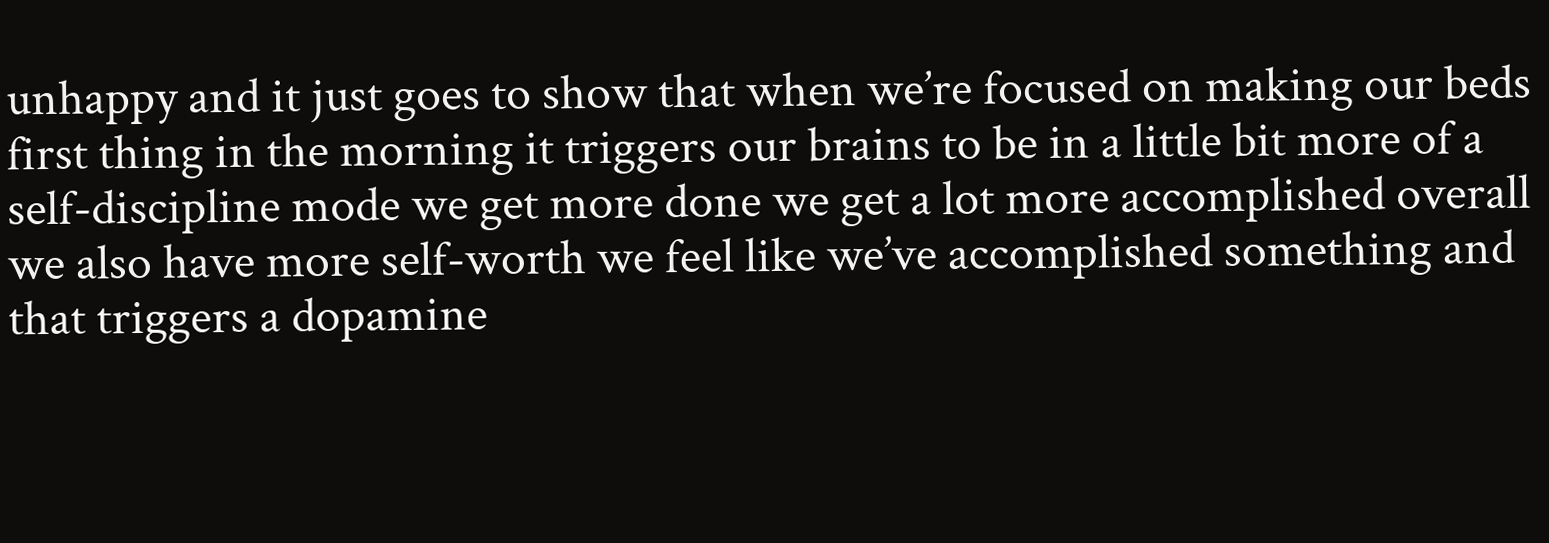unhappy and it just goes to show that when we’re focused on making our beds first thing in the morning it triggers our brains to be in a little bit more of a self-discipline mode we get more done we get a lot more accomplished overall we also have more self-worth we feel like we’ve accomplished something and that triggers a dopamine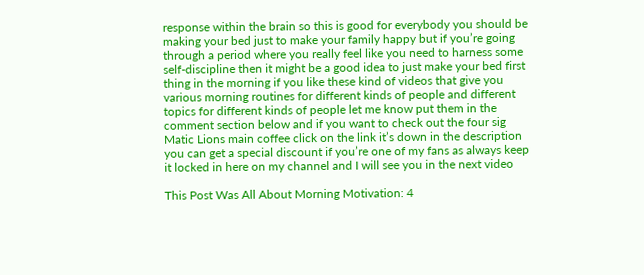response within the brain so this is good for everybody you should be making your bed just to make your family happy but if you’re going through a period where you really feel like you need to harness some self-discipline then it might be a good idea to just make your bed first thing in the morning if you like these kind of videos that give you various morning routines for different kinds of people and different topics for different kinds of people let me know put them in the comment section below and if you want to check out the four sig Matic Lions main coffee click on the link it’s down in the description you can get a special discount if you’re one of my fans as always keep it locked in here on my channel and I will see you in the next video

This Post Was All About Morning Motivation: 4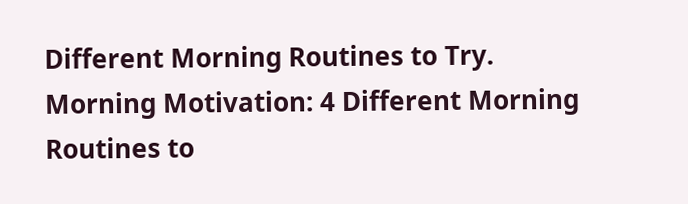Different Morning Routines to Try.
Morning Motivation: 4 Different Morning Routines to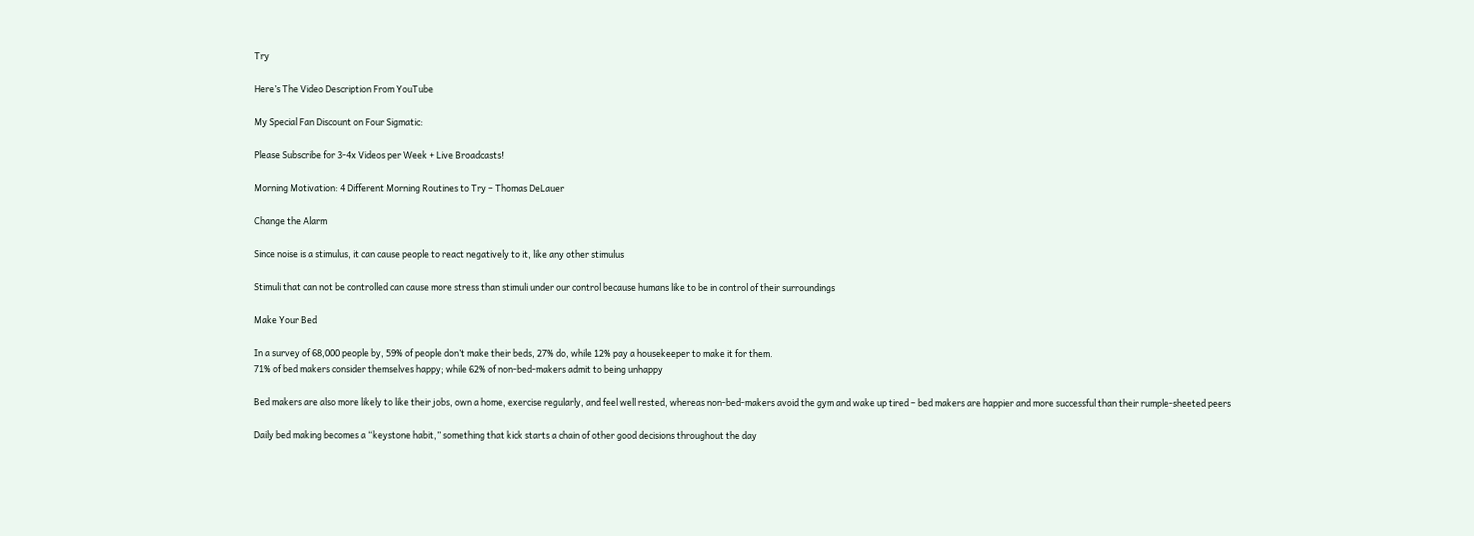Try

Here’s The Video Description From YouTube

My Special Fan Discount on Four Sigmatic:

Please Subscribe for 3-4x Videos per Week + Live Broadcasts!

Morning Motivation: 4 Different Morning Routines to Try – Thomas DeLauer

Change the Alarm

Since noise is a stimulus, it can cause people to react negatively to it, like any other stimulus

Stimuli that can not be controlled can cause more stress than stimuli under our control because humans like to be in control of their surroundings

Make Your Bed

In a survey of 68,000 people by, 59% of people don’t make their beds, 27% do, while 12% pay a housekeeper to make it for them.
71% of bed makers consider themselves happy; while 62% of non-bed-makers admit to being unhappy

Bed makers are also more likely to like their jobs, own a home, exercise regularly, and feel well rested, whereas non-bed-makers avoid the gym and wake up tired – bed makers are happier and more successful than their rumple-sheeted peers

Daily bed making becomes a “keystone habit,” something that kick starts a chain of other good decisions throughout the day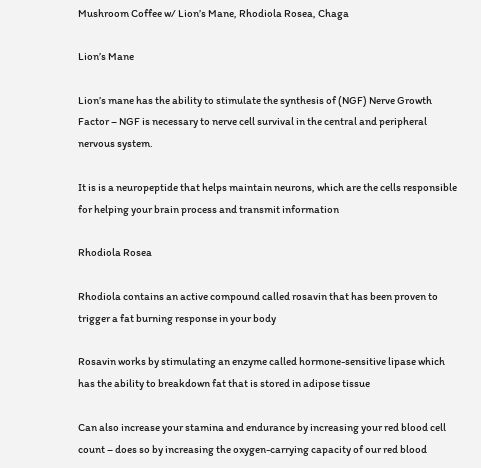Mushroom Coffee w/ Lion’s Mane, Rhodiola Rosea, Chaga

Lion’s Mane

Lion’s mane has the ability to stimulate the synthesis of (NGF) Nerve Growth Factor – NGF is necessary to nerve cell survival in the central and peripheral nervous system.

It is is a neuropeptide that helps maintain neurons, which are the cells responsible for helping your brain process and transmit information

Rhodiola Rosea

Rhodiola contains an active compound called rosavin that has been proven to trigger a fat burning response in your body

Rosavin works by stimulating an enzyme called hormone-sensitive lipase which has the ability to breakdown fat that is stored in adipose tissue

Can also increase your stamina and endurance by increasing your red blood cell count – does so by increasing the oxygen-carrying capacity of our red blood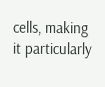cells, making it particularly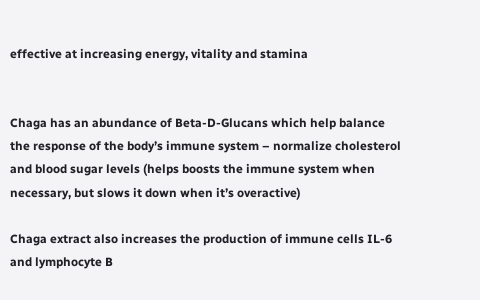effective at increasing energy, vitality and stamina


Chaga has an abundance of Beta-D-Glucans which help balance the response of the body’s immune system – normalize cholesterol and blood sugar levels (helps boosts the immune system when necessary, but slows it down when it’s overactive)

Chaga extract also increases the production of immune cells IL-6 and lymphocyte B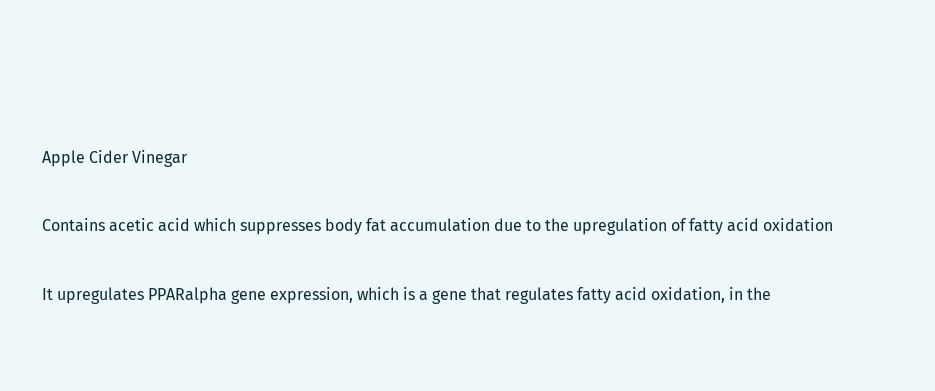Apple Cider Vinegar

Contains acetic acid which suppresses body fat accumulation due to the upregulation of fatty acid oxidation

It upregulates PPARalpha gene expression, which is a gene that regulates fatty acid oxidation, in the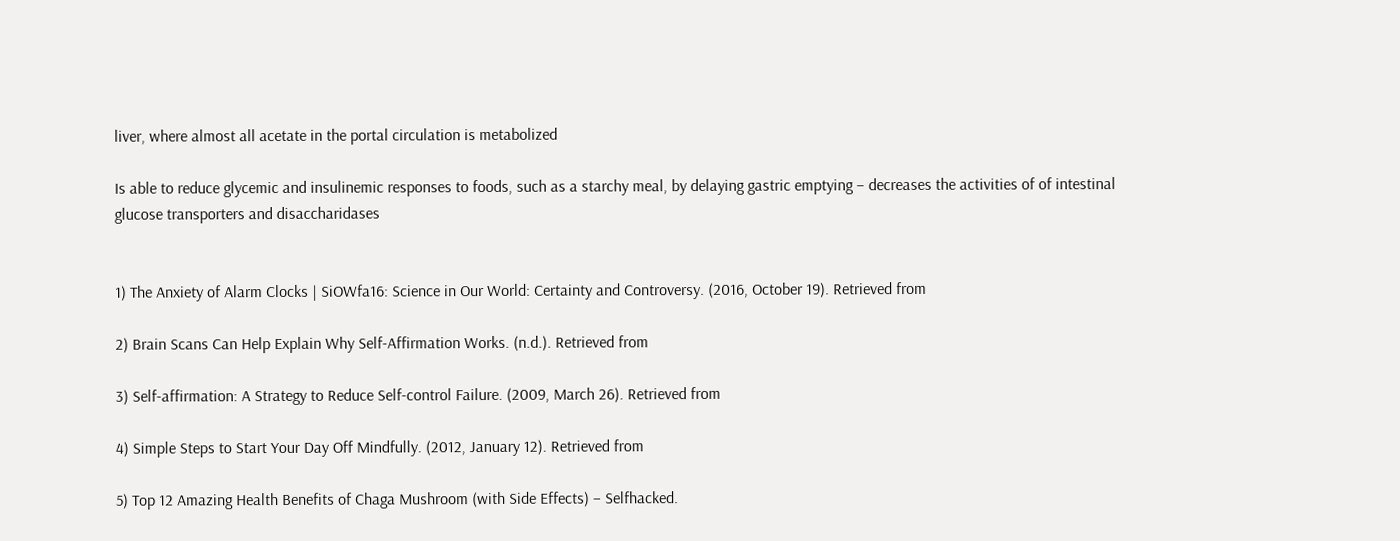liver, where almost all acetate in the portal circulation is metabolized

Is able to reduce glycemic and insulinemic responses to foods, such as a starchy meal, by delaying gastric emptying – decreases the activities of of intestinal glucose transporters and disaccharidases


1) The Anxiety of Alarm Clocks | SiOWfa16: Science in Our World: Certainty and Controversy. (2016, October 19). Retrieved from

2) Brain Scans Can Help Explain Why Self-Affirmation Works. (n.d.). Retrieved from

3) Self-affirmation: A Strategy to Reduce Self-control Failure. (2009, March 26). Retrieved from

4) Simple Steps to Start Your Day Off Mindfully. (2012, January 12). Retrieved from

5) Top 12 Amazing Health Benefits of Chaga Mushroom (with Side Effects) – Selfhacked.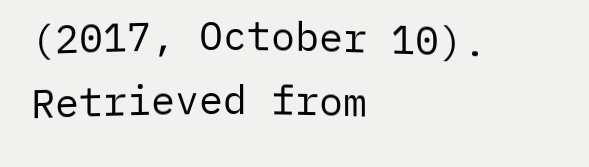(2017, October 10). Retrieved from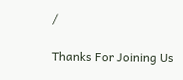/

Thanks For Joining Us